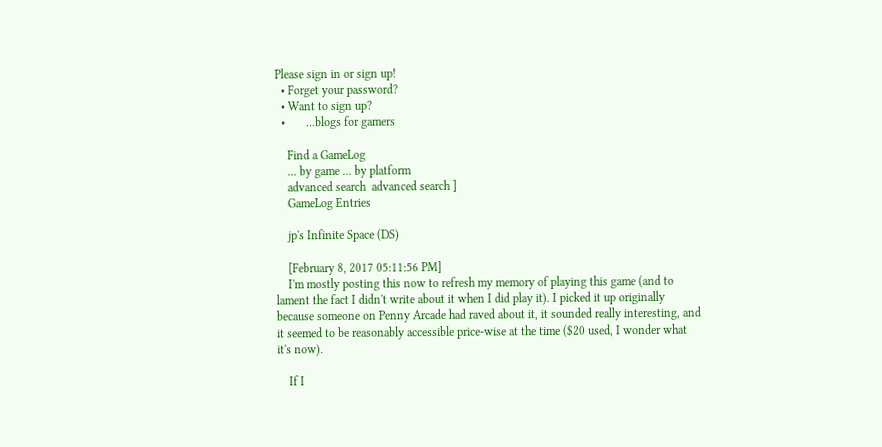Please sign in or sign up!
  • Forget your password?
  • Want to sign up?
  •       ...blogs for gamers

    Find a GameLog
    ... by game ... by platform
    advanced search  advanced search ]
    GameLog Entries

    jp's Infinite Space (DS)

    [February 8, 2017 05:11:56 PM]
    I'm mostly posting this now to refresh my memory of playing this game (and to lament the fact I didn't write about it when I did play it). I picked it up originally because someone on Penny Arcade had raved about it, it sounded really interesting, and it seemed to be reasonably accessible price-wise at the time ($20 used, I wonder what it's now).

    If I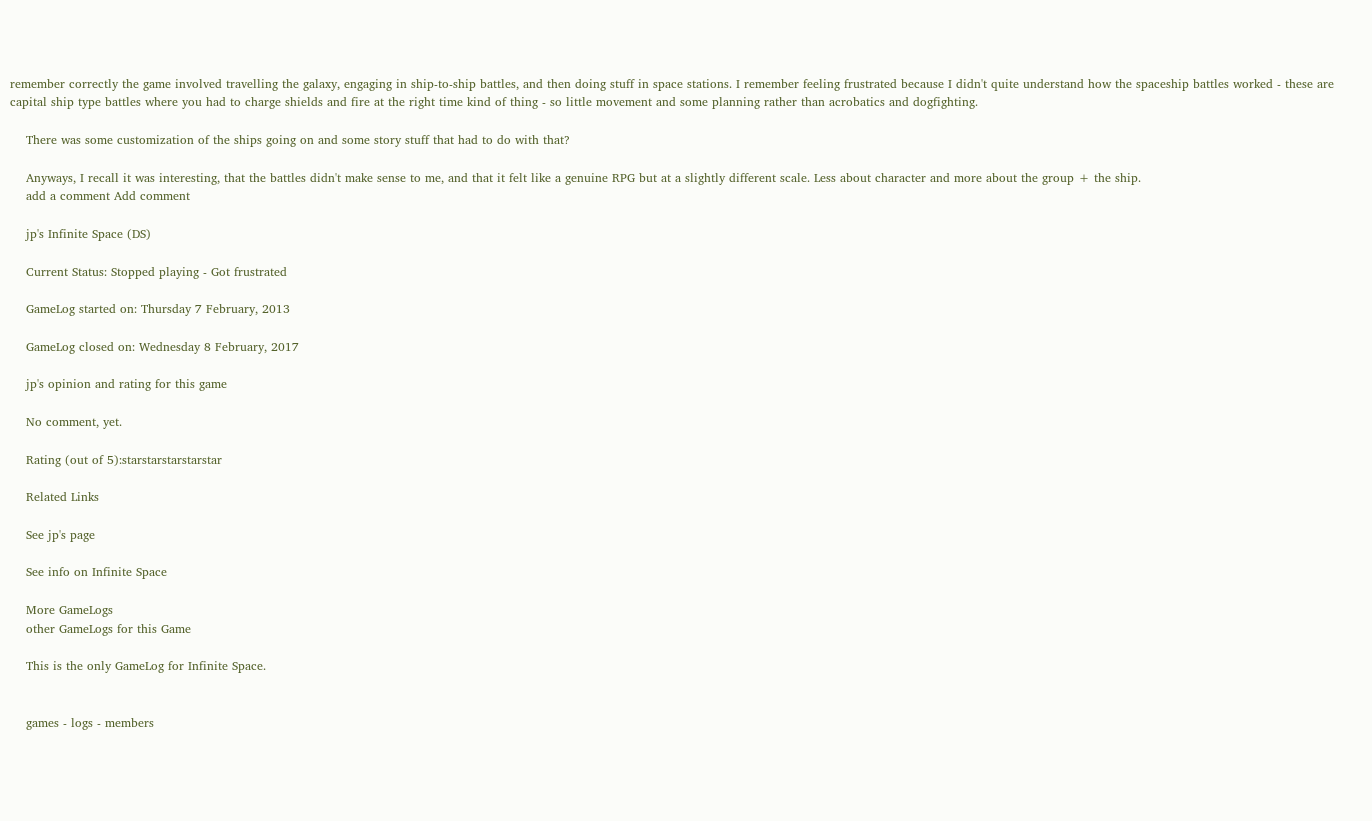remember correctly the game involved travelling the galaxy, engaging in ship-to-ship battles, and then doing stuff in space stations. I remember feeling frustrated because I didn't quite understand how the spaceship battles worked - these are capital ship type battles where you had to charge shields and fire at the right time kind of thing - so little movement and some planning rather than acrobatics and dogfighting.

    There was some customization of the ships going on and some story stuff that had to do with that?

    Anyways, I recall it was interesting, that the battles didn't make sense to me, and that it felt like a genuine RPG but at a slightly different scale. Less about character and more about the group + the ship.
    add a comment Add comment

    jp's Infinite Space (DS)

    Current Status: Stopped playing - Got frustrated

    GameLog started on: Thursday 7 February, 2013

    GameLog closed on: Wednesday 8 February, 2017

    jp's opinion and rating for this game

    No comment, yet.

    Rating (out of 5):starstarstarstarstar

    Related Links

    See jp's page

    See info on Infinite Space

    More GameLogs
    other GameLogs for this Game

    This is the only GameLog for Infinite Space.


    games - logs - members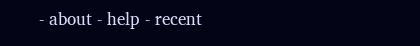- about - help - recent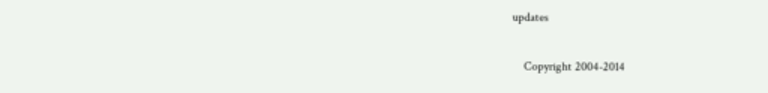updates

    Copyright 2004-2014